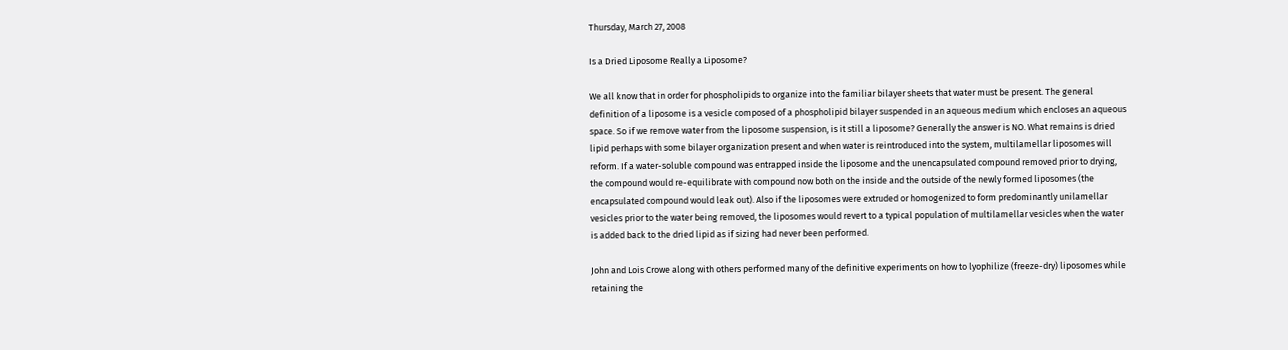Thursday, March 27, 2008

Is a Dried Liposome Really a Liposome?

We all know that in order for phospholipids to organize into the familiar bilayer sheets that water must be present. The general definition of a liposome is a vesicle composed of a phospholipid bilayer suspended in an aqueous medium which encloses an aqueous space. So if we remove water from the liposome suspension, is it still a liposome? Generally the answer is NO. What remains is dried lipid perhaps with some bilayer organization present and when water is reintroduced into the system, multilamellar liposomes will reform. If a water-soluble compound was entrapped inside the liposome and the unencapsulated compound removed prior to drying, the compound would re-equilibrate with compound now both on the inside and the outside of the newly formed liposomes (the encapsulated compound would leak out). Also if the liposomes were extruded or homogenized to form predominantly unilamellar vesicles prior to the water being removed, the liposomes would revert to a typical population of multilamellar vesicles when the water is added back to the dried lipid as if sizing had never been performed.

John and Lois Crowe along with others performed many of the definitive experiments on how to lyophilize (freeze-dry) liposomes while retaining the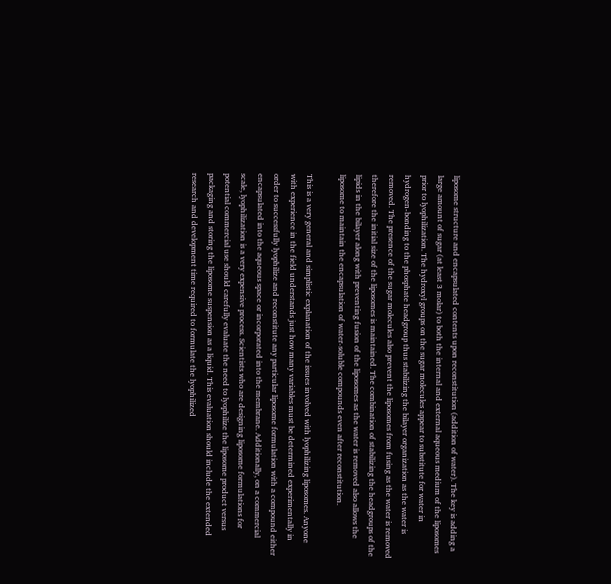liposome structure and encapsulated contents upon reconstitution (addition of water). The key is adding a large amount of sugar (at least 3 molar) to both the internal and external aqueous medium of the liposomes prior to lyophilization. The hydroxyl groups on the sugar molecules appear to substitute for water in hydrogen-bonding to the phosphate headgroup thus stabilizing the bilayer organization as the water is removed. The presence of the sugar molecules also prevent the liposomes from fusing as the water is removed therefore the initial size of the liposomes is maintained. The combination of stabilizing the headgroups of the lipids in the bilayer along with preventing fusion of the liposomes as the water is removed also allows the liposome to maintain the encapsulation of water-soluble compounds even after reconstitution.

This is a very general and simplistic explanation of the issues involved with lyophilizing liposomes. Anyone with experience in the field understands just how many variables must be determined experimentally in order to successfully lyophilize and reconstitute any particular liposome formulation with a compound either encapsulated into the aqueous space or incorporated into the membrane. Additionally, on a commercial scale, lyophilization is a very expensive process. Scientists who are designing liposome formulations for potential commercial use should carefully evaluate the need to lyophilize the liposome product versus packaging and storing the liposome suspension as a liquid. This evaluation should include the extended research and development time required to formulate the lyophilized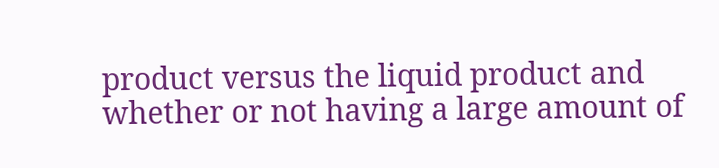product versus the liquid product and whether or not having a large amount of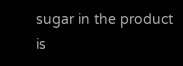sugar in the product is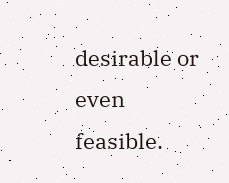desirable or even feasible.